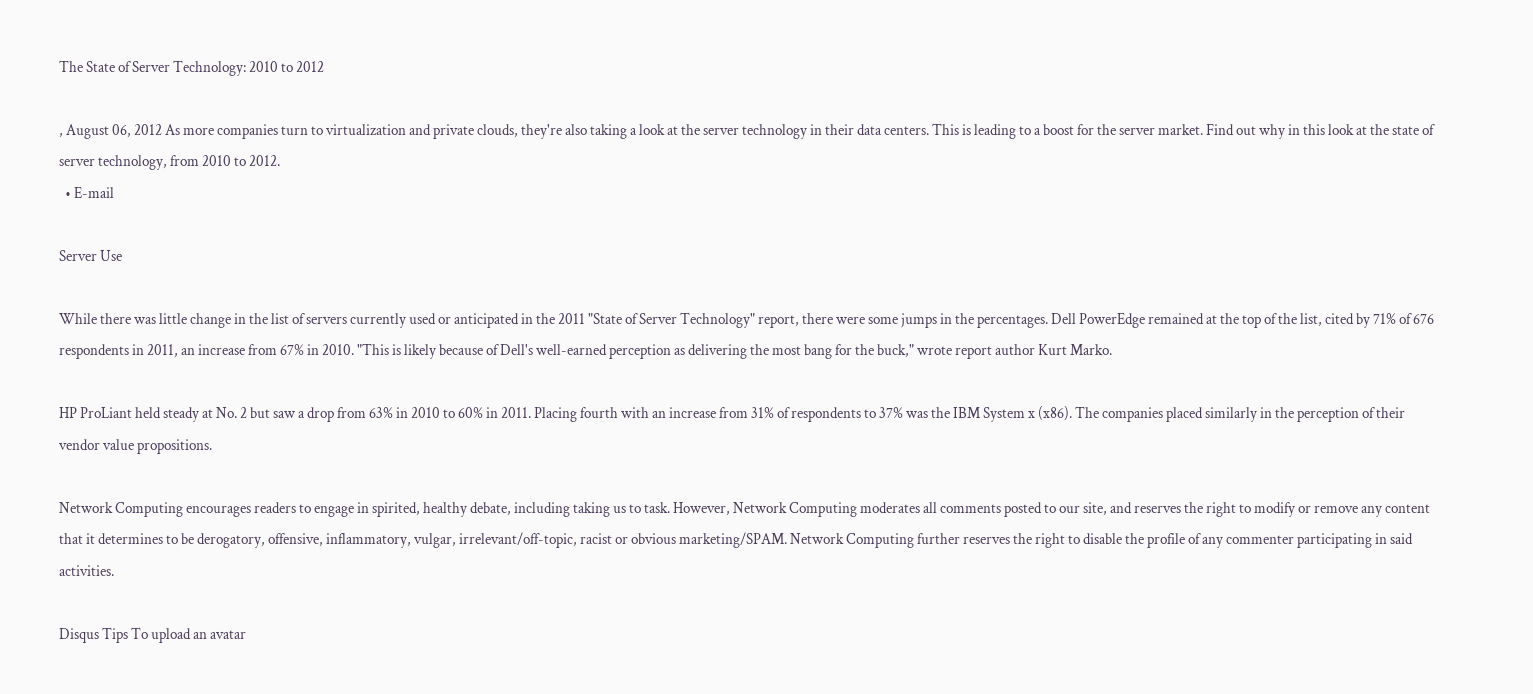The State of Server Technology: 2010 to 2012

, August 06, 2012 As more companies turn to virtualization and private clouds, they're also taking a look at the server technology in their data centers. This is leading to a boost for the server market. Find out why in this look at the state of server technology, from 2010 to 2012.
  • E-mail

Server Use

While there was little change in the list of servers currently used or anticipated in the 2011 "State of Server Technology" report, there were some jumps in the percentages. Dell PowerEdge remained at the top of the list, cited by 71% of 676 respondents in 2011, an increase from 67% in 2010. "This is likely because of Dell's well-earned perception as delivering the most bang for the buck," wrote report author Kurt Marko.

HP ProLiant held steady at No. 2 but saw a drop from 63% in 2010 to 60% in 2011. Placing fourth with an increase from 31% of respondents to 37% was the IBM System x (x86). The companies placed similarly in the perception of their vendor value propositions.

Network Computing encourages readers to engage in spirited, healthy debate, including taking us to task. However, Network Computing moderates all comments posted to our site, and reserves the right to modify or remove any content that it determines to be derogatory, offensive, inflammatory, vulgar, irrelevant/off-topic, racist or obvious marketing/SPAM. Network Computing further reserves the right to disable the profile of any commenter participating in said activities.

Disqus Tips To upload an avatar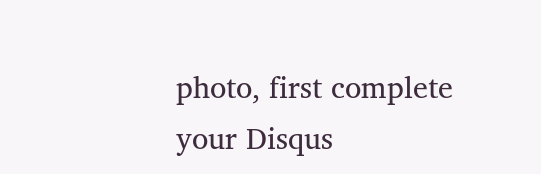photo, first complete your Disqus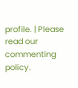profile. | Please read our commenting policy.